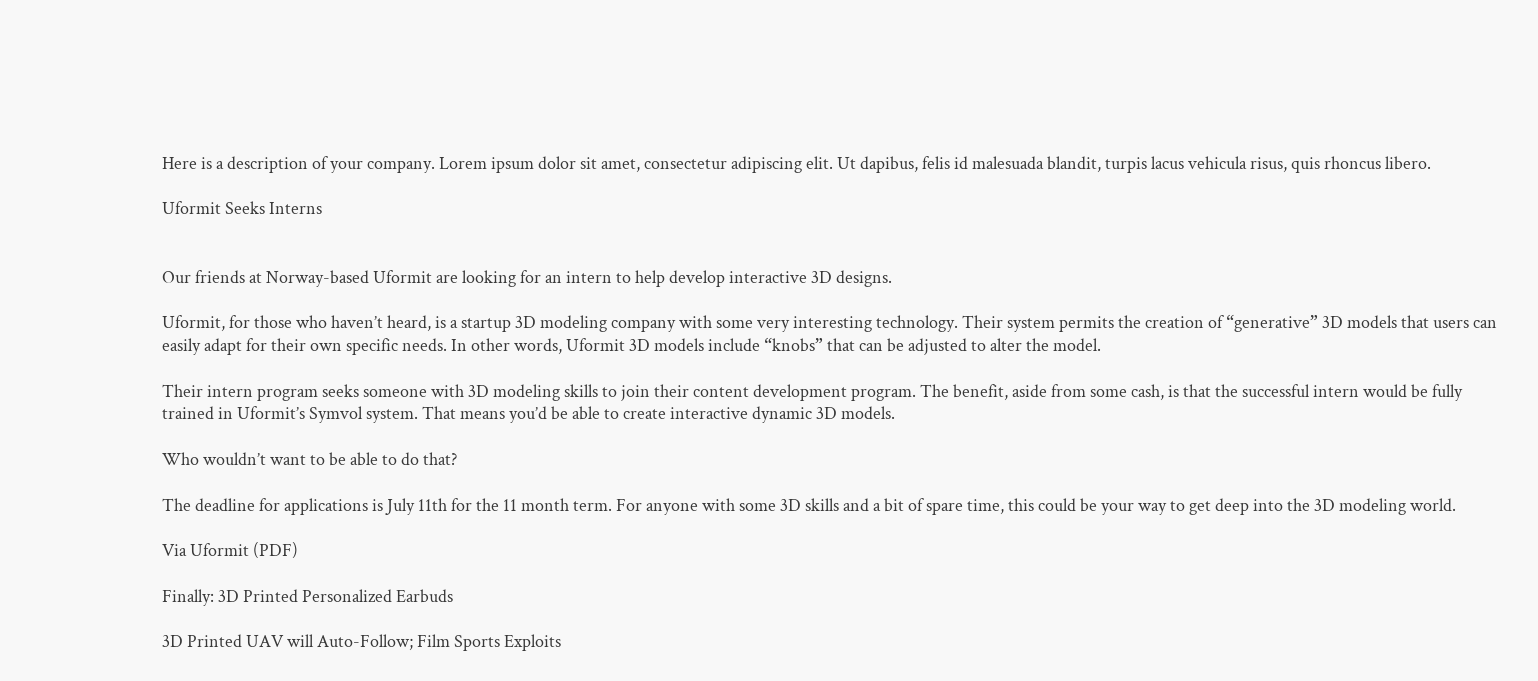Here is a description of your company. Lorem ipsum dolor sit amet, consectetur adipiscing elit. Ut dapibus, felis id malesuada blandit, turpis lacus vehicula risus, quis rhoncus libero.

Uformit Seeks Interns


Our friends at Norway-based Uformit are looking for an intern to help develop interactive 3D designs.

Uformit, for those who haven’t heard, is a startup 3D modeling company with some very interesting technology. Their system permits the creation of “generative” 3D models that users can easily adapt for their own specific needs. In other words, Uformit 3D models include “knobs” that can be adjusted to alter the model.

Their intern program seeks someone with 3D modeling skills to join their content development program. The benefit, aside from some cash, is that the successful intern would be fully trained in Uformit’s Symvol system. That means you’d be able to create interactive dynamic 3D models.

Who wouldn’t want to be able to do that?

The deadline for applications is July 11th for the 11 month term. For anyone with some 3D skills and a bit of spare time, this could be your way to get deep into the 3D modeling world.

Via Uformit (PDF)

Finally: 3D Printed Personalized Earbuds

3D Printed UAV will Auto-Follow; Film Sports Exploits